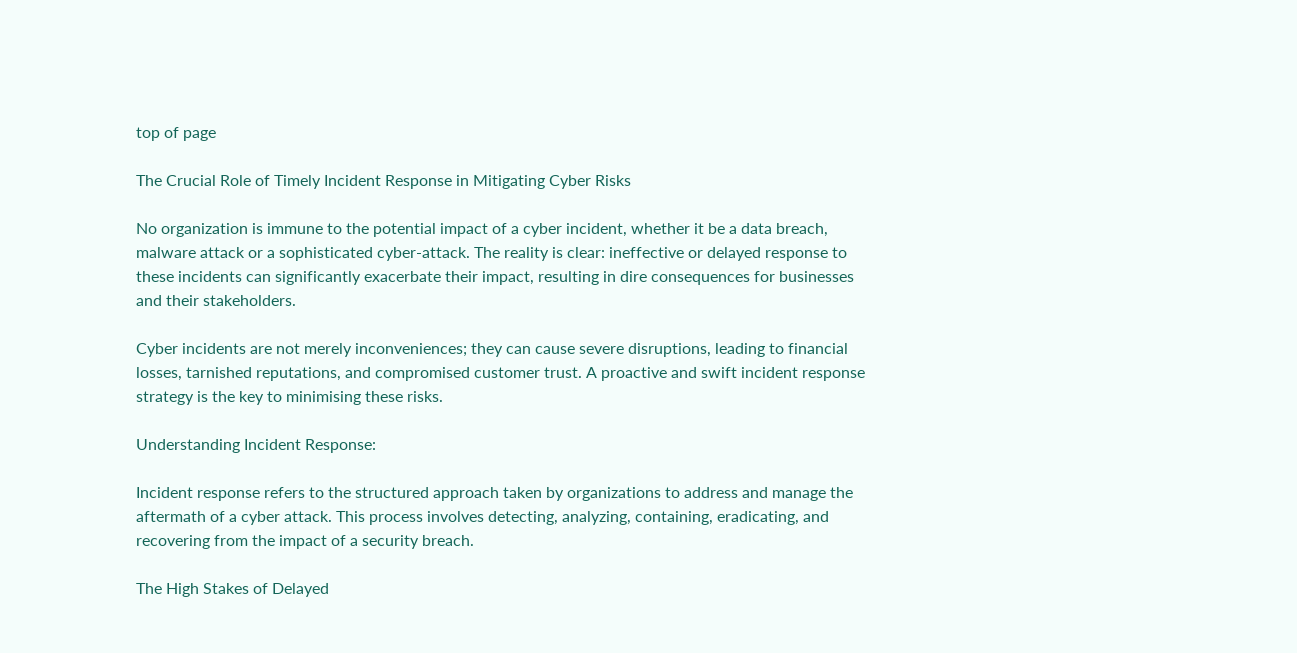top of page

The Crucial Role of Timely Incident Response in Mitigating Cyber Risks

No organization is immune to the potential impact of a cyber incident, whether it be a data breach, malware attack or a sophisticated cyber-attack. The reality is clear: ineffective or delayed response to these incidents can significantly exacerbate their impact, resulting in dire consequences for businesses and their stakeholders.

Cyber incidents are not merely inconveniences; they can cause severe disruptions, leading to financial losses, tarnished reputations, and compromised customer trust. A proactive and swift incident response strategy is the key to minimising these risks.

Understanding Incident Response:

Incident response refers to the structured approach taken by organizations to address and manage the aftermath of a cyber attack. This process involves detecting, analyzing, containing, eradicating, and recovering from the impact of a security breach.

The High Stakes of Delayed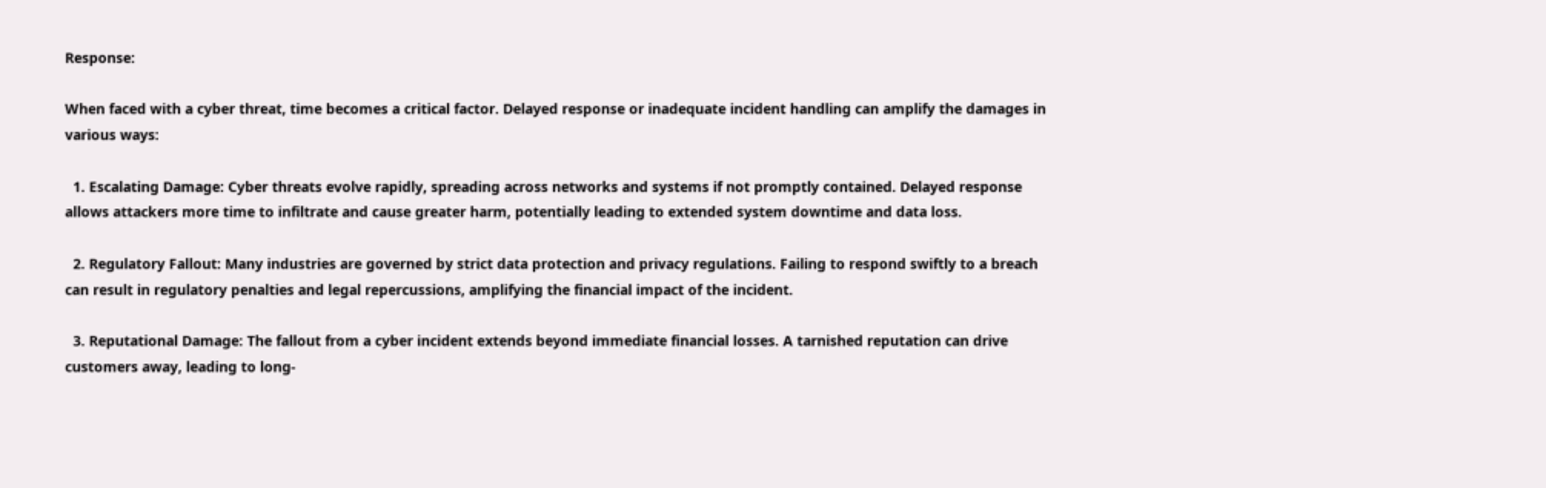Response:

When faced with a cyber threat, time becomes a critical factor. Delayed response or inadequate incident handling can amplify the damages in various ways:

  1. Escalating Damage: Cyber threats evolve rapidly, spreading across networks and systems if not promptly contained. Delayed response allows attackers more time to infiltrate and cause greater harm, potentially leading to extended system downtime and data loss.

  2. Regulatory Fallout: Many industries are governed by strict data protection and privacy regulations. Failing to respond swiftly to a breach can result in regulatory penalties and legal repercussions, amplifying the financial impact of the incident.

  3. Reputational Damage: The fallout from a cyber incident extends beyond immediate financial losses. A tarnished reputation can drive customers away, leading to long-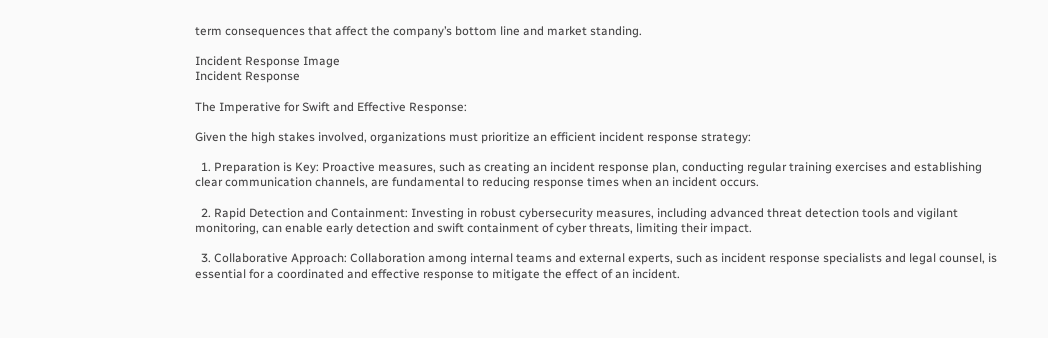term consequences that affect the company’s bottom line and market standing.

Incident Response Image
Incident Response

The Imperative for Swift and Effective Response:

Given the high stakes involved, organizations must prioritize an efficient incident response strategy:

  1. Preparation is Key: Proactive measures, such as creating an incident response plan, conducting regular training exercises and establishing clear communication channels, are fundamental to reducing response times when an incident occurs.

  2. Rapid Detection and Containment: Investing in robust cybersecurity measures, including advanced threat detection tools and vigilant monitoring, can enable early detection and swift containment of cyber threats, limiting their impact.

  3. Collaborative Approach: Collaboration among internal teams and external experts, such as incident response specialists and legal counsel, is essential for a coordinated and effective response to mitigate the effect of an incident.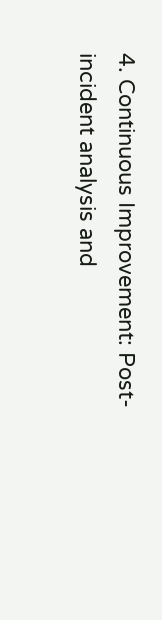4. Continuous Improvement: Post-incident analysis and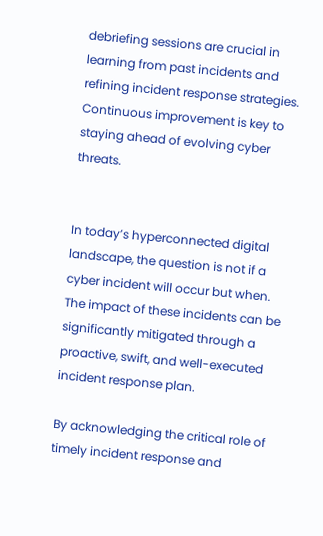debriefing sessions are crucial in learning from past incidents and refining incident response strategies. Continuous improvement is key to staying ahead of evolving cyber threats.


In today’s hyperconnected digital landscape, the question is not if a cyber incident will occur but when. The impact of these incidents can be significantly mitigated through a proactive, swift, and well-executed incident response plan.

By acknowledging the critical role of timely incident response and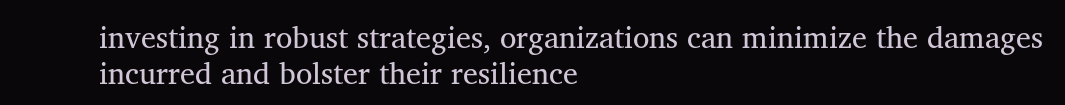investing in robust strategies, organizations can minimize the damages incurred and bolster their resilience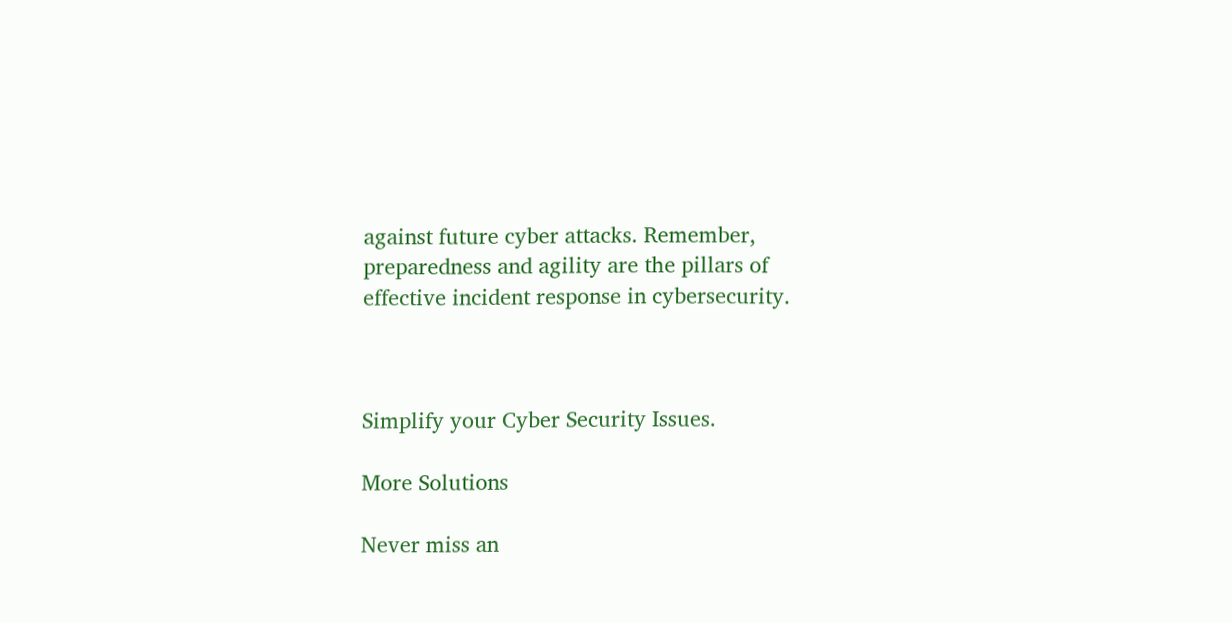against future cyber attacks. Remember, preparedness and agility are the pillars of effective incident response in cybersecurity.



Simplify your Cyber Security Issues.

More Solutions

Never miss an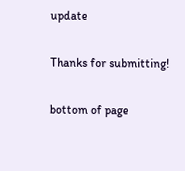update

Thanks for submitting!

bottom of page